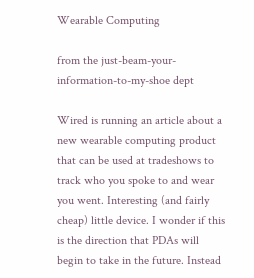Wearable Computing

from the just-beam-your-information-to-my-shoe dept

Wired is running an article about a new wearable computing product that can be used at tradeshows to track who you spoke to and wear you went. Interesting (and fairly cheap) little device. I wonder if this is the direction that PDAs will begin to take in the future. Instead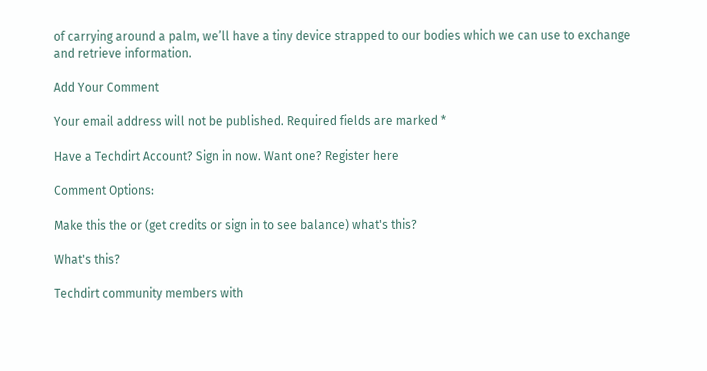of carrying around a palm, we’ll have a tiny device strapped to our bodies which we can use to exchange and retrieve information.

Add Your Comment

Your email address will not be published. Required fields are marked *

Have a Techdirt Account? Sign in now. Want one? Register here

Comment Options:

Make this the or (get credits or sign in to see balance) what's this?

What's this?

Techdirt community members with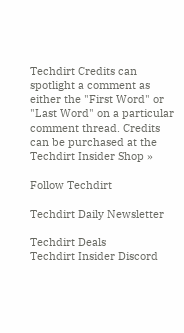Techdirt Credits can spotlight a comment as either the "First Word" or "Last Word" on a particular comment thread. Credits can be purchased at the Techdirt Insider Shop »

Follow Techdirt

Techdirt Daily Newsletter

Techdirt Deals
Techdirt Insider Discord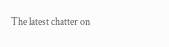The latest chatter on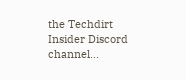the Techdirt Insider Discord channel...